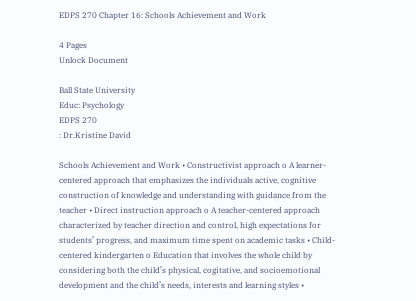EDPS 270 Chapter 16: Schools Achievement and Work

4 Pages
Unlock Document

Ball State University
Educ: Psychology
EDPS 270
: Dr.Kristine David

Schools Achievement and Work • Constructivist approach o A learner-centered approach that emphasizes the individuals active, cognitive construction of knowledge and understanding with guidance from the teacher • Direct instruction approach o A teacher-centered approach characterized by teacher direction and control, high expectations for students’ progress, and maximum time spent on academic tasks • Child-centered kindergarten o Education that involves the whole child by considering both the child’s physical, cogitative, and socioemotional development and the child’s needs, interests and learning styles •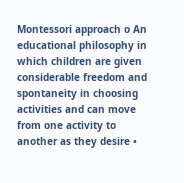Montessori approach o An educational philosophy in which children are given considerable freedom and spontaneity in choosing activities and can move from one activity to another as they desire •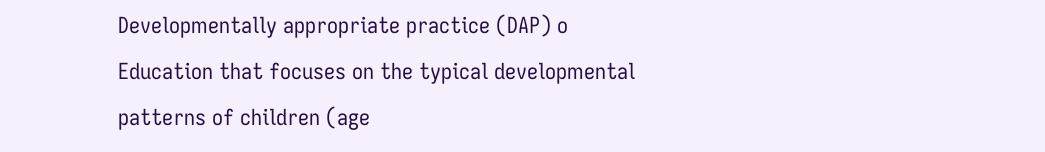Developmentally appropriate practice (DAP) o Education that focuses on the typical developmental patterns of children (age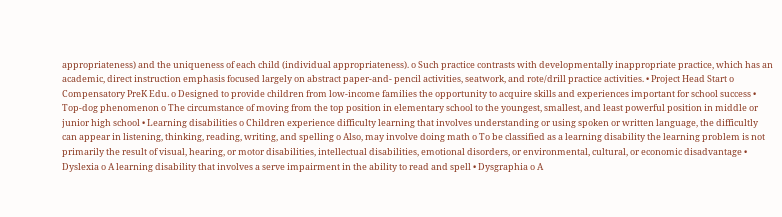appropriateness) and the uniqueness of each child (individual appropriateness). o Such practice contrasts with developmentally inappropriate practice, which has an academic, direct instruction emphasis focused largely on abstract paper-and- pencil activities, seatwork, and rote/drill practice activities. • Project Head Start o Compensatory PreK Edu. o Designed to provide children from low-income families the opportunity to acquire skills and experiences important for school success • Top-dog phenomenon o The circumstance of moving from the top position in elementary school to the youngest, smallest, and least powerful position in middle or junior high school • Learning disabilities o Children experience difficulty learning that involves understanding or using spoken or written language, the difficultly can appear in listening, thinking, reading, writing, and spelling o Also, may involve doing math o To be classified as a learning disability the learning problem is not primarily the result of visual, hearing, or motor disabilities, intellectual disabilities, emotional disorders, or environmental, cultural, or economic disadvantage • Dyslexia o A learning disability that involves a serve impairment in the ability to read and spell • Dysgraphia o A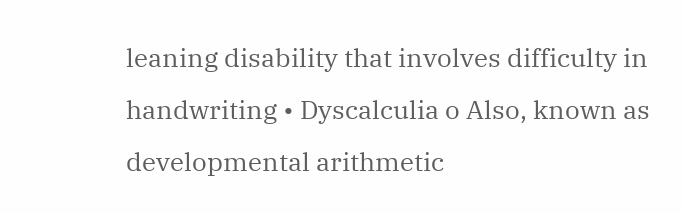leaning disability that involves difficulty in handwriting • Dyscalculia o Also, known as developmental arithmetic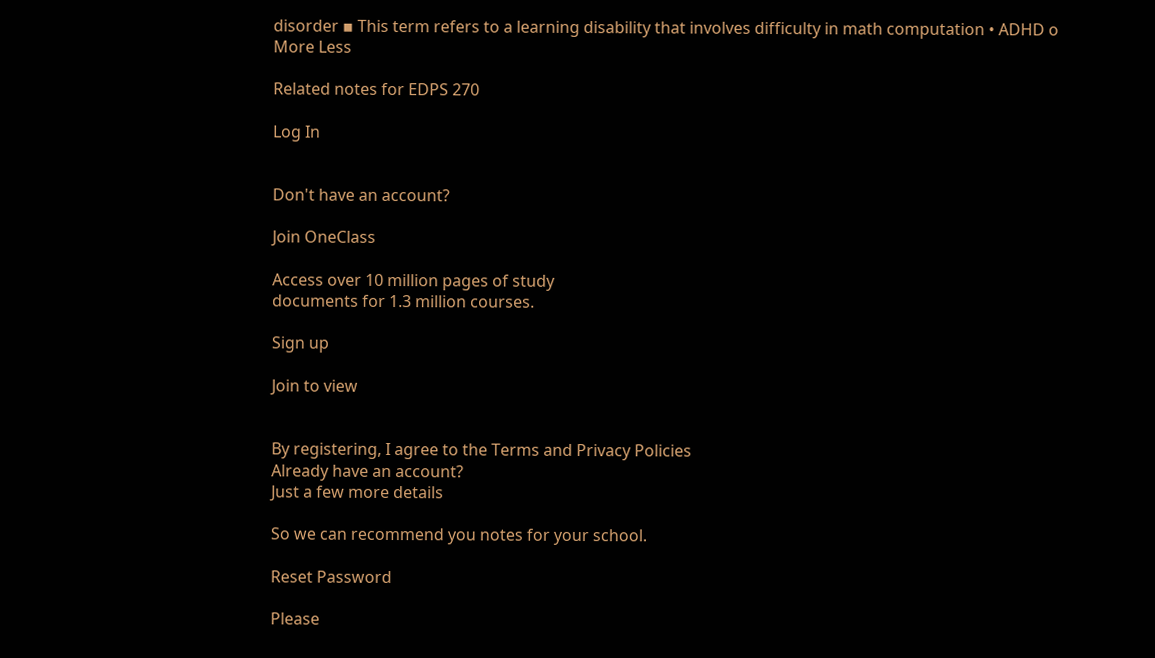disorder ▪ This term refers to a learning disability that involves difficulty in math computation • ADHD o
More Less

Related notes for EDPS 270

Log In


Don't have an account?

Join OneClass

Access over 10 million pages of study
documents for 1.3 million courses.

Sign up

Join to view


By registering, I agree to the Terms and Privacy Policies
Already have an account?
Just a few more details

So we can recommend you notes for your school.

Reset Password

Please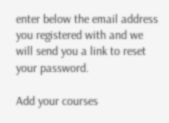enter below the email address you registered with and we will send you a link to reset your password.

Add your courses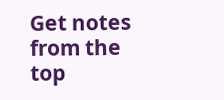Get notes from the top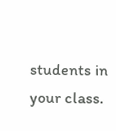students in your class.